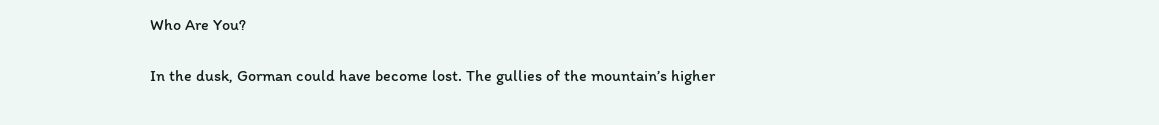Who Are You?

In the dusk, Gorman could have become lost. The gullies of the mountain’s higher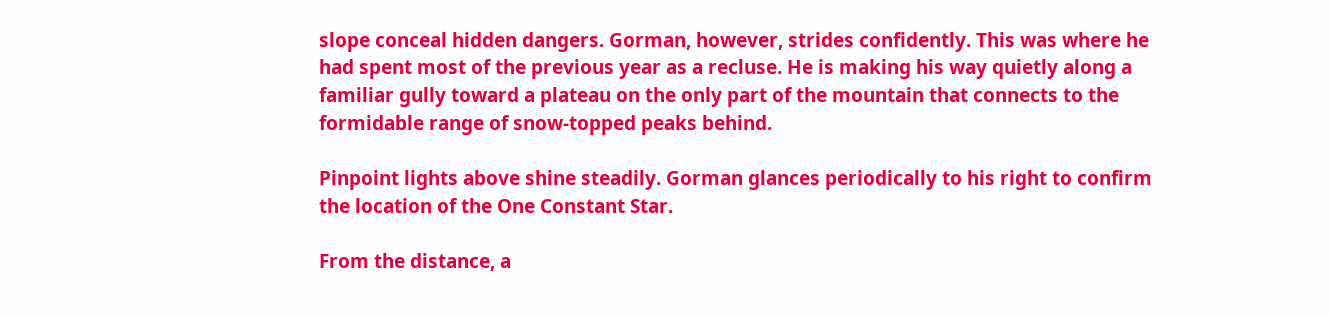slope conceal hidden dangers. Gorman, however, strides confidently. This was where he had spent most of the previous year as a recluse. He is making his way quietly along a familiar gully toward a plateau on the only part of the mountain that connects to the formidable range of snow-topped peaks behind.

Pinpoint lights above shine steadily. Gorman glances periodically to his right to confirm the location of the One Constant Star.

From the distance, a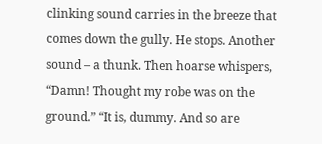clinking sound carries in the breeze that comes down the gully. He stops. Another sound – a thunk. Then hoarse whispers, “Damn! Thought my robe was on the ground.” “It is, dummy. And so are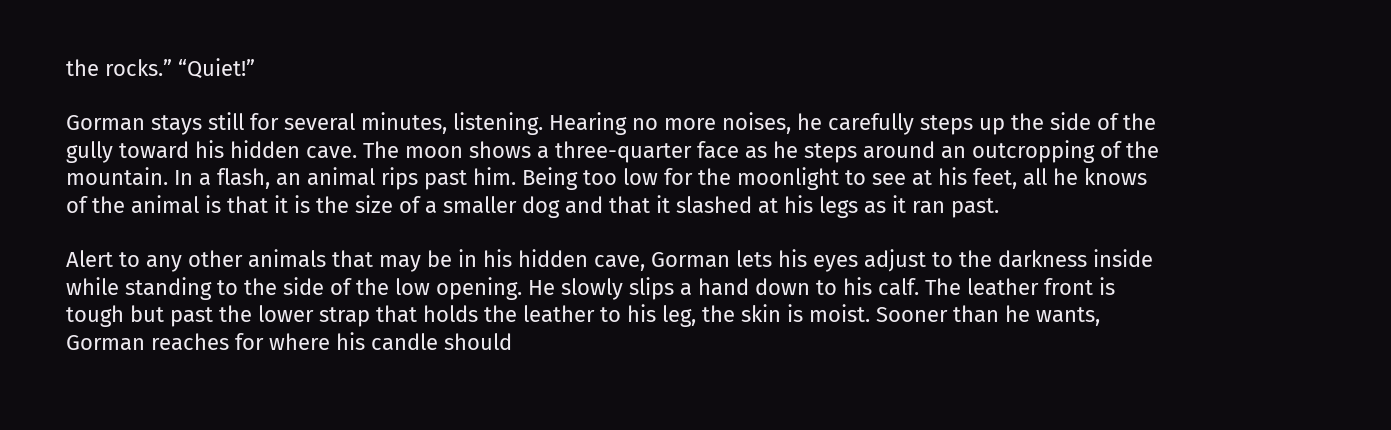the rocks.” “Quiet!”

Gorman stays still for several minutes, listening. Hearing no more noises, he carefully steps up the side of the gully toward his hidden cave. The moon shows a three-quarter face as he steps around an outcropping of the mountain. In a flash, an animal rips past him. Being too low for the moonlight to see at his feet, all he knows of the animal is that it is the size of a smaller dog and that it slashed at his legs as it ran past.

Alert to any other animals that may be in his hidden cave, Gorman lets his eyes adjust to the darkness inside while standing to the side of the low opening. He slowly slips a hand down to his calf. The leather front is tough but past the lower strap that holds the leather to his leg, the skin is moist. Sooner than he wants, Gorman reaches for where his candle should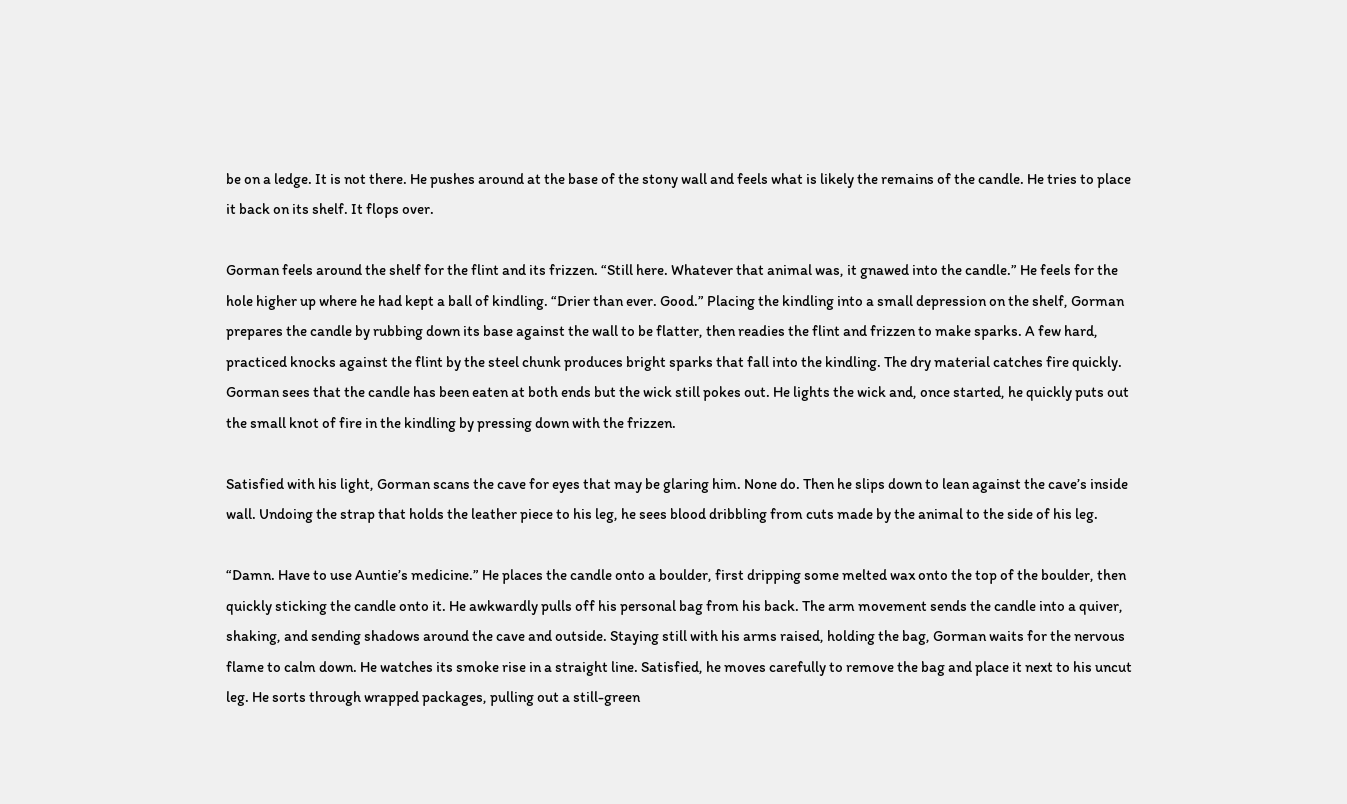be on a ledge. It is not there. He pushes around at the base of the stony wall and feels what is likely the remains of the candle. He tries to place it back on its shelf. It flops over.

Gorman feels around the shelf for the flint and its frizzen. “Still here. Whatever that animal was, it gnawed into the candle.” He feels for the hole higher up where he had kept a ball of kindling. “Drier than ever. Good.” Placing the kindling into a small depression on the shelf, Gorman prepares the candle by rubbing down its base against the wall to be flatter, then readies the flint and frizzen to make sparks. A few hard, practiced knocks against the flint by the steel chunk produces bright sparks that fall into the kindling. The dry material catches fire quickly. Gorman sees that the candle has been eaten at both ends but the wick still pokes out. He lights the wick and, once started, he quickly puts out the small knot of fire in the kindling by pressing down with the frizzen.

Satisfied with his light, Gorman scans the cave for eyes that may be glaring him. None do. Then he slips down to lean against the cave’s inside wall. Undoing the strap that holds the leather piece to his leg, he sees blood dribbling from cuts made by the animal to the side of his leg.

“Damn. Have to use Auntie’s medicine.” He places the candle onto a boulder, first dripping some melted wax onto the top of the boulder, then quickly sticking the candle onto it. He awkwardly pulls off his personal bag from his back. The arm movement sends the candle into a quiver, shaking, and sending shadows around the cave and outside. Staying still with his arms raised, holding the bag, Gorman waits for the nervous flame to calm down. He watches its smoke rise in a straight line. Satisfied, he moves carefully to remove the bag and place it next to his uncut leg. He sorts through wrapped packages, pulling out a still-green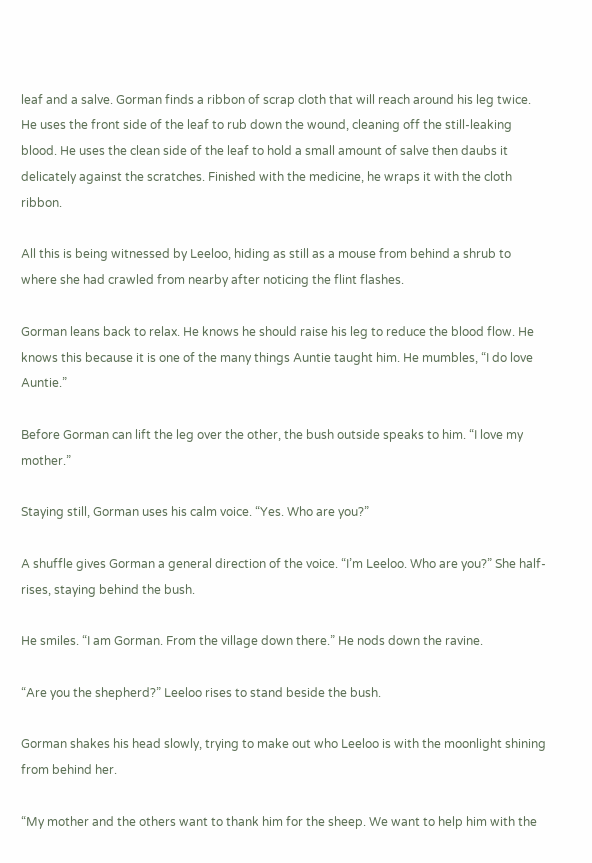leaf and a salve. Gorman finds a ribbon of scrap cloth that will reach around his leg twice. He uses the front side of the leaf to rub down the wound, cleaning off the still-leaking blood. He uses the clean side of the leaf to hold a small amount of salve then daubs it delicately against the scratches. Finished with the medicine, he wraps it with the cloth ribbon.

All this is being witnessed by Leeloo, hiding as still as a mouse from behind a shrub to where she had crawled from nearby after noticing the flint flashes.

Gorman leans back to relax. He knows he should raise his leg to reduce the blood flow. He knows this because it is one of the many things Auntie taught him. He mumbles, “I do love Auntie.”

Before Gorman can lift the leg over the other, the bush outside speaks to him. “I love my mother.”

Staying still, Gorman uses his calm voice. “Yes. Who are you?”

A shuffle gives Gorman a general direction of the voice. “I’m Leeloo. Who are you?” She half-rises, staying behind the bush.

He smiles. “I am Gorman. From the village down there.” He nods down the ravine.

“Are you the shepherd?” Leeloo rises to stand beside the bush.

Gorman shakes his head slowly, trying to make out who Leeloo is with the moonlight shining from behind her.

“My mother and the others want to thank him for the sheep. We want to help him with the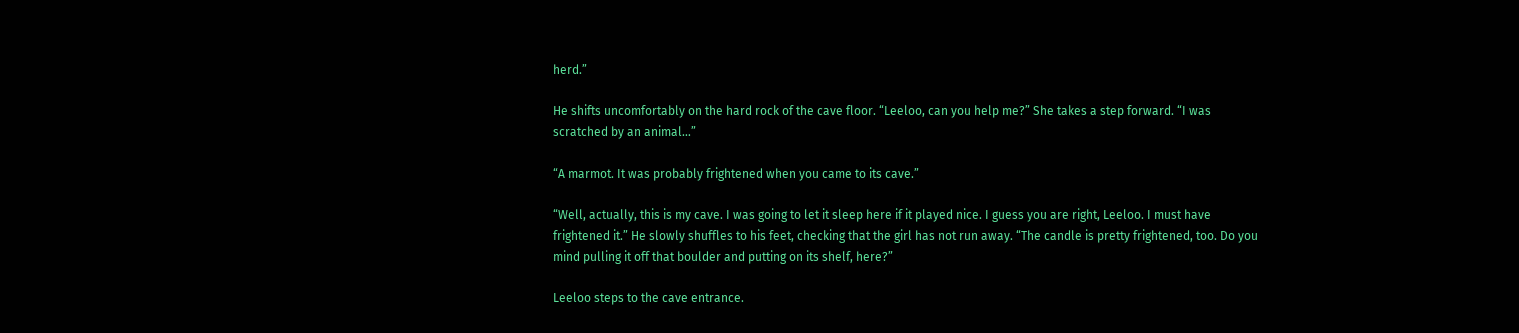herd.”

He shifts uncomfortably on the hard rock of the cave floor. “Leeloo, can you help me?” She takes a step forward. “I was scratched by an animal…”

“A marmot. It was probably frightened when you came to its cave.”

“Well, actually, this is my cave. I was going to let it sleep here if it played nice. I guess you are right, Leeloo. I must have frightened it.” He slowly shuffles to his feet, checking that the girl has not run away. “The candle is pretty frightened, too. Do you mind pulling it off that boulder and putting on its shelf, here?”

Leeloo steps to the cave entrance.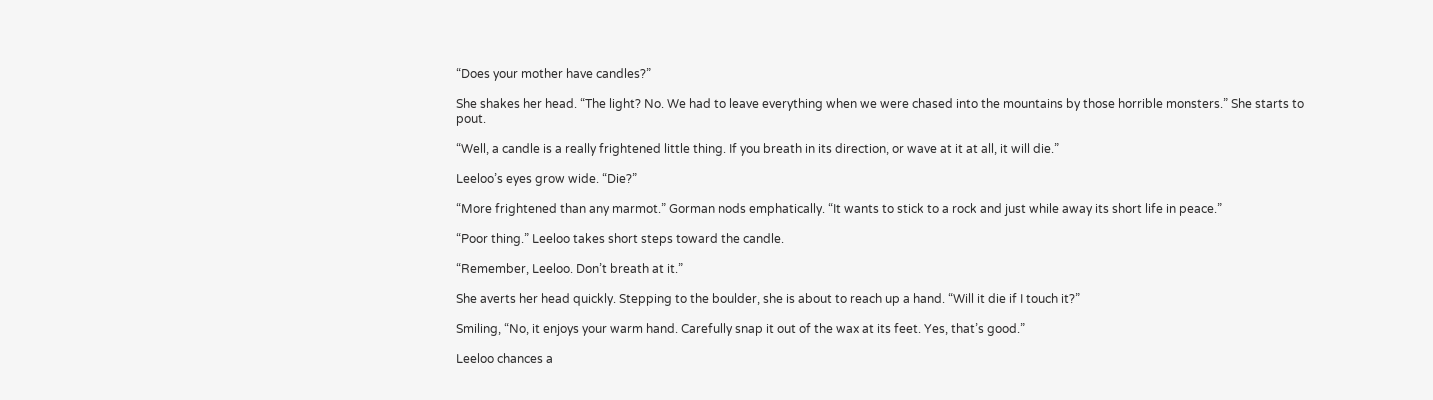“Does your mother have candles?”

She shakes her head. “The light? No. We had to leave everything when we were chased into the mountains by those horrible monsters.” She starts to pout.

“Well, a candle is a really frightened little thing. If you breath in its direction, or wave at it at all, it will die.”

Leeloo’s eyes grow wide. “Die?”

“More frightened than any marmot.” Gorman nods emphatically. “It wants to stick to a rock and just while away its short life in peace.”

“Poor thing.” Leeloo takes short steps toward the candle.

“Remember, Leeloo. Don’t breath at it.”

She averts her head quickly. Stepping to the boulder, she is about to reach up a hand. “Will it die if I touch it?”

Smiling, “No, it enjoys your warm hand. Carefully snap it out of the wax at its feet. Yes, that’s good.”

Leeloo chances a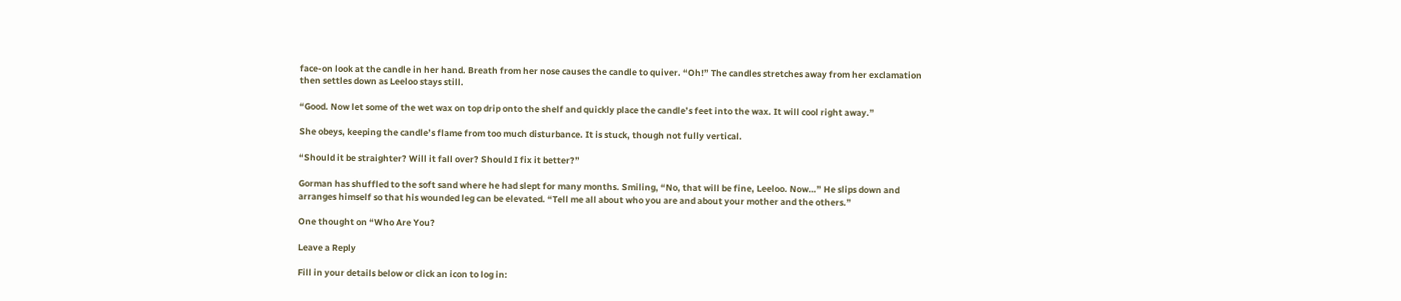face-on look at the candle in her hand. Breath from her nose causes the candle to quiver. “Oh!” The candles stretches away from her exclamation then settles down as Leeloo stays still.

“Good. Now let some of the wet wax on top drip onto the shelf and quickly place the candle’s feet into the wax. It will cool right away.”

She obeys, keeping the candle’s flame from too much disturbance. It is stuck, though not fully vertical.

“Should it be straighter? Will it fall over? Should I fix it better?”

Gorman has shuffled to the soft sand where he had slept for many months. Smiling, “No, that will be fine, Leeloo. Now…” He slips down and arranges himself so that his wounded leg can be elevated. “Tell me all about who you are and about your mother and the others.”

One thought on “Who Are You?

Leave a Reply

Fill in your details below or click an icon to log in: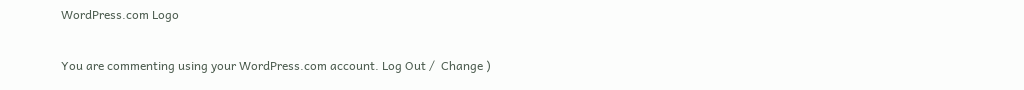WordPress.com Logo

You are commenting using your WordPress.com account. Log Out /  Change )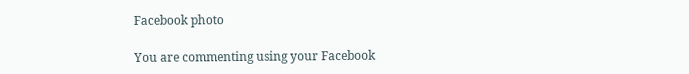Facebook photo

You are commenting using your Facebook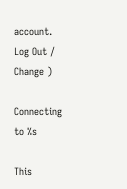account. Log Out /  Change )

Connecting to %s

This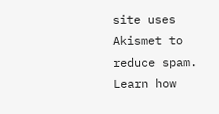site uses Akismet to reduce spam. Learn how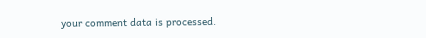your comment data is processed.